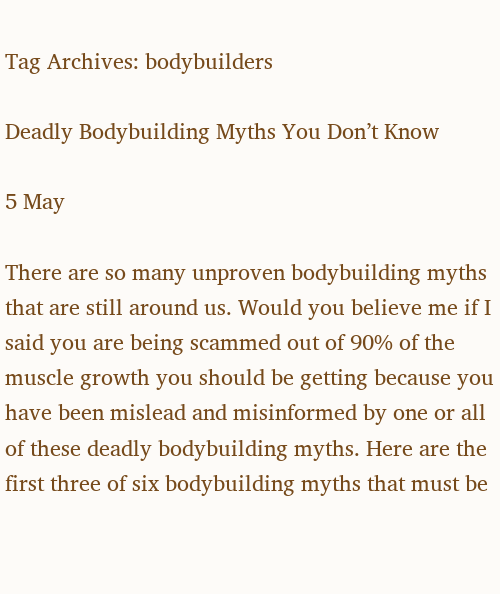Tag Archives: bodybuilders

Deadly Bodybuilding Myths You Don’t Know

5 May

There are so many unproven bodybuilding myths that are still around us. Would you believe me if I said you are being scammed out of 90% of the muscle growth you should be getting because you have been mislead and misinformed by one or all of these deadly bodybuilding myths. Here are the first three of six bodybuilding myths that must be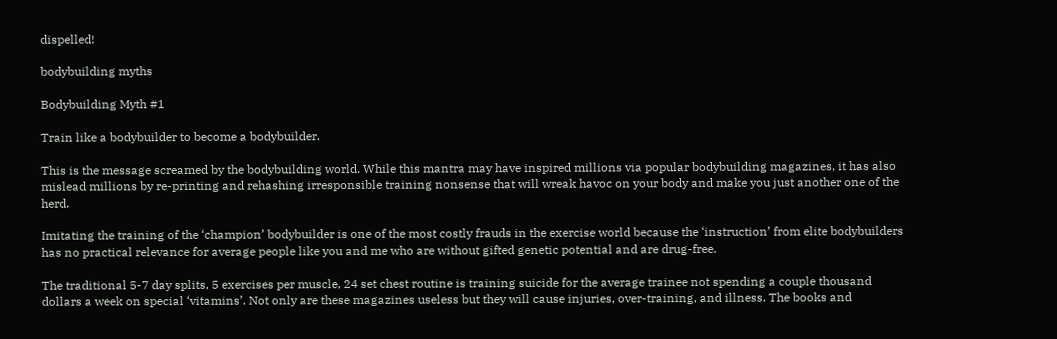dispelled!

bodybuilding myths

Bodybuilding Myth #1

Train like a bodybuilder to become a bodybuilder.

This is the message screamed by the bodybuilding world. While this mantra may have inspired millions via popular bodybuilding magazines, it has also mislead millions by re-printing and rehashing irresponsible training nonsense that will wreak havoc on your body and make you just another one of the herd.

Imitating the training of the ‘champion’ bodybuilder is one of the most costly frauds in the exercise world because the ‘instruction’ from elite bodybuilders has no practical relevance for average people like you and me who are without gifted genetic potential and are drug-free.

The traditional 5-7 day splits, 5 exercises per muscle, 24 set chest routine is training suicide for the average trainee not spending a couple thousand dollars a week on special ‘vitamins’. Not only are these magazines useless but they will cause injuries, over-training, and illness. The books and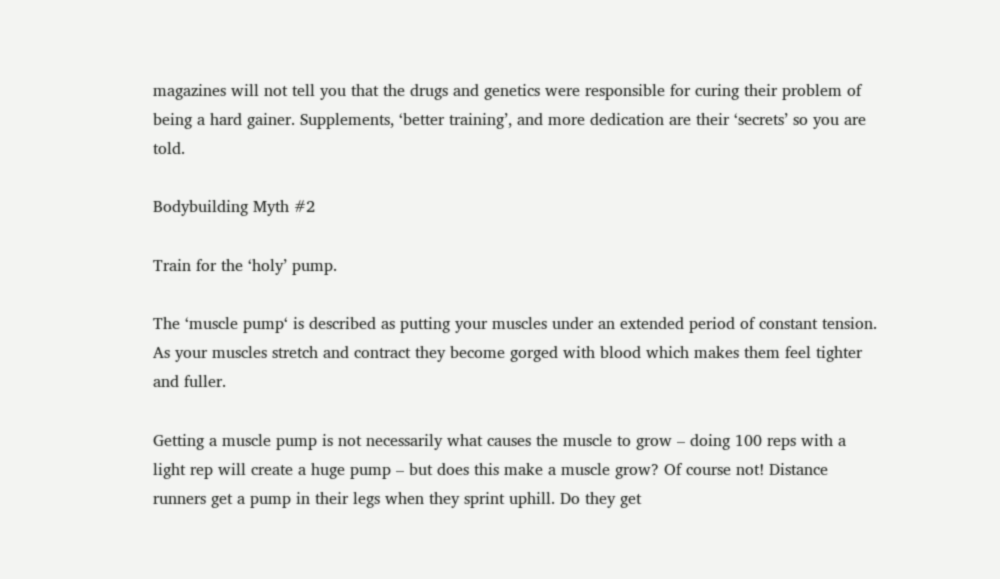magazines will not tell you that the drugs and genetics were responsible for curing their problem of being a hard gainer. Supplements, ‘better training’, and more dedication are their ‘secrets’ so you are told.

Bodybuilding Myth #2

Train for the ‘holy’ pump.

The ‘muscle pump‘ is described as putting your muscles under an extended period of constant tension. As your muscles stretch and contract they become gorged with blood which makes them feel tighter and fuller.

Getting a muscle pump is not necessarily what causes the muscle to grow – doing 100 reps with a light rep will create a huge pump – but does this make a muscle grow? Of course not! Distance runners get a pump in their legs when they sprint uphill. Do they get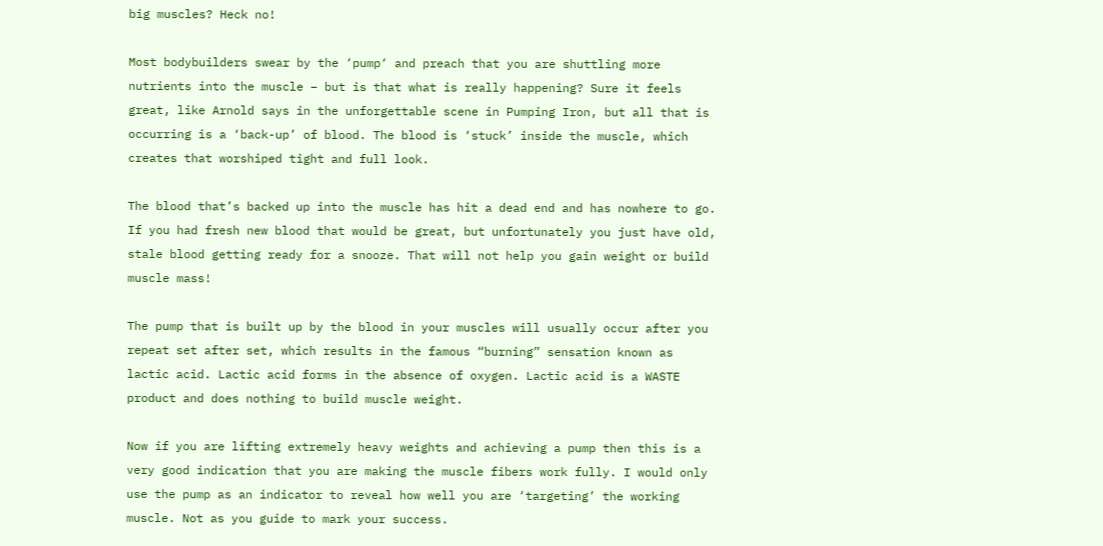big muscles? Heck no!

Most bodybuilders swear by the ‘pump‘ and preach that you are shuttling more nutrients into the muscle – but is that what is really happening? Sure it feels great, like Arnold says in the unforgettable scene in Pumping Iron, but all that is occurring is a ‘back-up’ of blood. The blood is ‘stuck’ inside the muscle, which creates that worshiped tight and full look.

The blood that’s backed up into the muscle has hit a dead end and has nowhere to go. If you had fresh new blood that would be great, but unfortunately you just have old, stale blood getting ready for a snooze. That will not help you gain weight or build muscle mass!

The pump that is built up by the blood in your muscles will usually occur after you repeat set after set, which results in the famous “burning” sensation known as lactic acid. Lactic acid forms in the absence of oxygen. Lactic acid is a WASTE product and does nothing to build muscle weight.

Now if you are lifting extremely heavy weights and achieving a pump then this is a very good indication that you are making the muscle fibers work fully. I would only use the pump as an indicator to reveal how well you are ‘targeting’ the working muscle. Not as you guide to mark your success.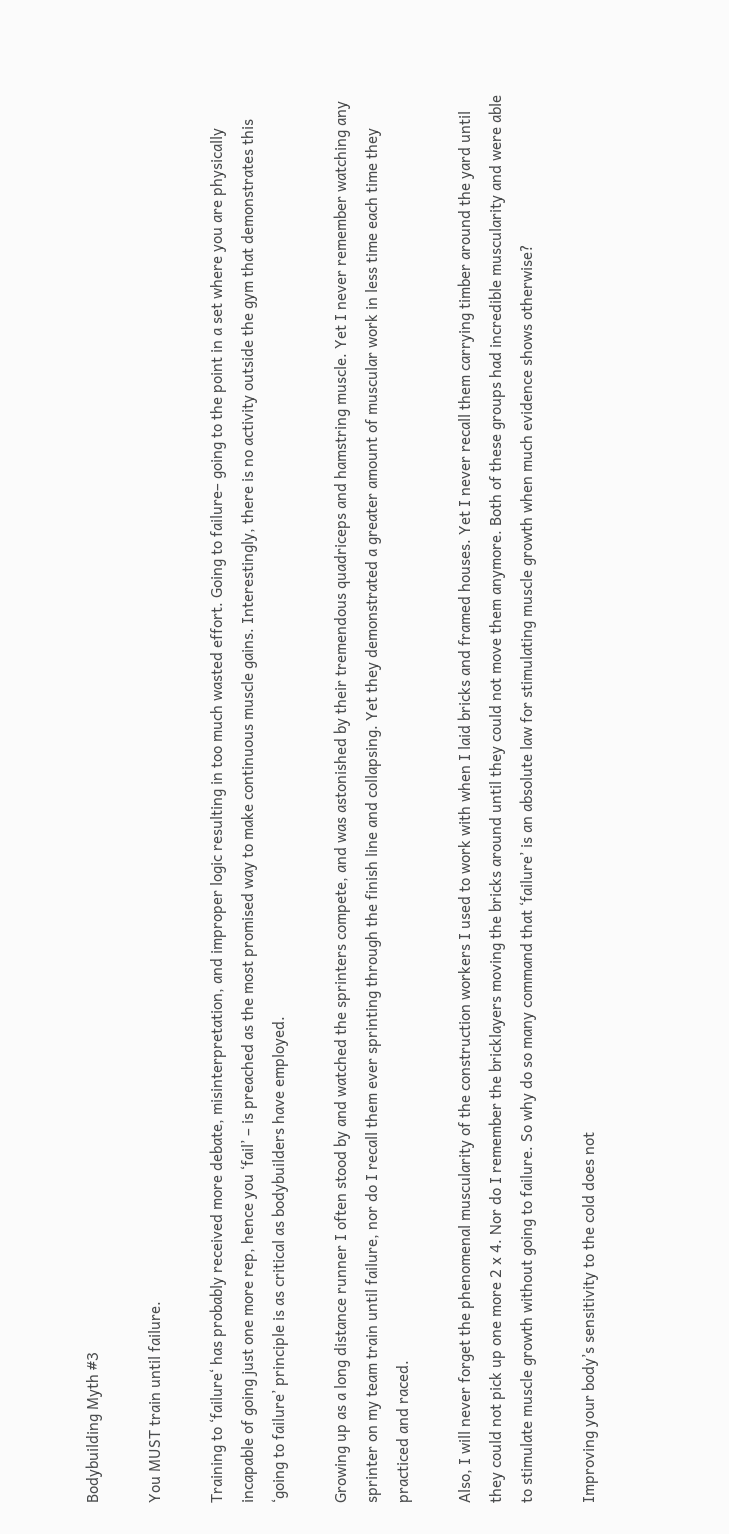Bodybuilding Myth #3

You MUST train until failure.

Training to ‘failure‘ has probably received more debate, misinterpretation, and improper logic resulting in too much wasted effort. Going to failure– going to the point in a set where you are physically incapable of going just one more rep, hence you ‘fail’ – is preached as the most promised way to make continuous muscle gains. Interestingly, there is no activity outside the gym that demonstrates this ‘going to failure’ principle is as critical as bodybuilders have employed.

Growing up as a long distance runner I often stood by and watched the sprinters compete, and was astonished by their tremendous quadriceps and hamstring muscle. Yet I never remember watching any sprinter on my team train until failure, nor do I recall them ever sprinting through the finish line and collapsing. Yet they demonstrated a greater amount of muscular work in less time each time they practiced and raced.

Also, I will never forget the phenomenal muscularity of the construction workers I used to work with when I laid bricks and framed houses. Yet I never recall them carrying timber around the yard until they could not pick up one more 2 x 4. Nor do I remember the bricklayers moving the bricks around until they could not move them anymore. Both of these groups had incredible muscularity and were able to stimulate muscle growth without going to failure. So why do so many command that ‘failure’ is an absolute law for stimulating muscle growth when much evidence shows otherwise?

Improving your body’s sensitivity to the cold does not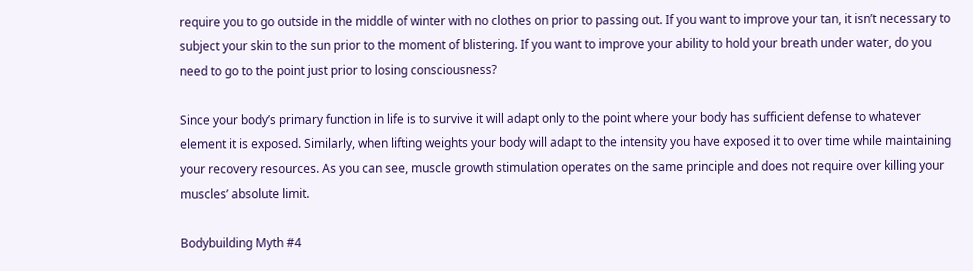require you to go outside in the middle of winter with no clothes on prior to passing out. If you want to improve your tan, it isn’t necessary to subject your skin to the sun prior to the moment of blistering. If you want to improve your ability to hold your breath under water, do you need to go to the point just prior to losing consciousness?

Since your body’s primary function in life is to survive it will adapt only to the point where your body has sufficient defense to whatever element it is exposed. Similarly, when lifting weights your body will adapt to the intensity you have exposed it to over time while maintaining your recovery resources. As you can see, muscle growth stimulation operates on the same principle and does not require over killing your muscles’ absolute limit.

Bodybuilding Myth #4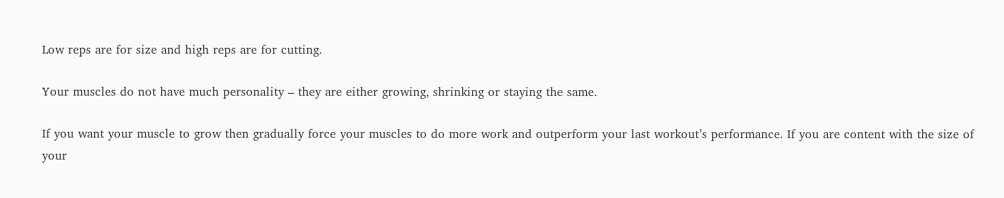Low reps are for size and high reps are for cutting.

Your muscles do not have much personality – they are either growing, shrinking or staying the same.

If you want your muscle to grow then gradually force your muscles to do more work and outperform your last workout’s performance. If you are content with the size of your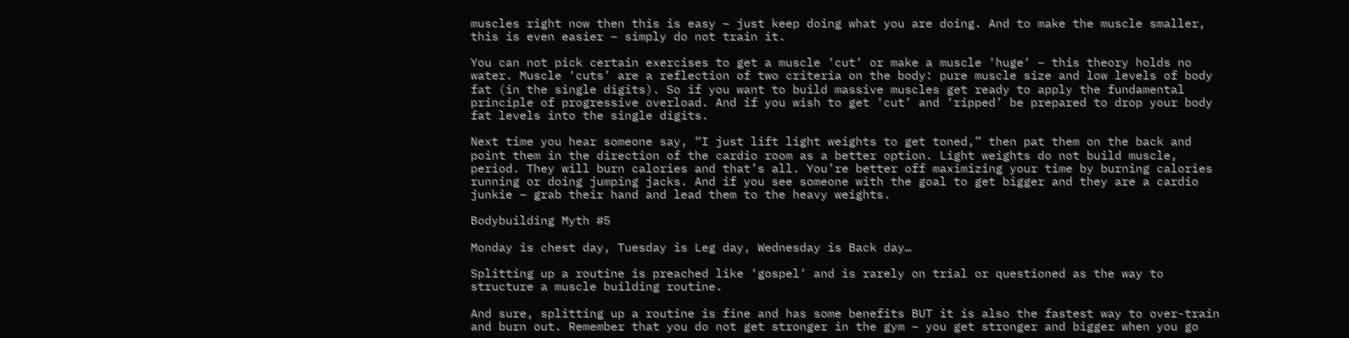muscles right now then this is easy – just keep doing what you are doing. And to make the muscle smaller, this is even easier – simply do not train it.

You can not pick certain exercises to get a muscle ‘cut‘ or make a muscle ‘huge‘ – this theory holds no water. Muscle ‘cuts’ are a reflection of two criteria on the body: pure muscle size and low levels of body fat (in the single digits). So if you want to build massive muscles get ready to apply the fundamental principle of progressive overload. And if you wish to get ‘cut’ and ‘ripped’ be prepared to drop your body fat levels into the single digits.

Next time you hear someone say, “I just lift light weights to get toned,” then pat them on the back and point them in the direction of the cardio room as a better option. Light weights do not build muscle, period. They will burn calories and that’s all. You’re better off maximizing your time by burning calories running or doing jumping jacks. And if you see someone with the goal to get bigger and they are a cardio junkie – grab their hand and lead them to the heavy weights.

Bodybuilding Myth #5

Monday is chest day, Tuesday is Leg day, Wednesday is Back day…

Splitting up a routine is preached like ‘gospel‘ and is rarely on trial or questioned as the way to structure a muscle building routine.

And sure, splitting up a routine is fine and has some benefits BUT it is also the fastest way to over-train and burn out. Remember that you do not get stronger in the gym – you get stronger and bigger when you go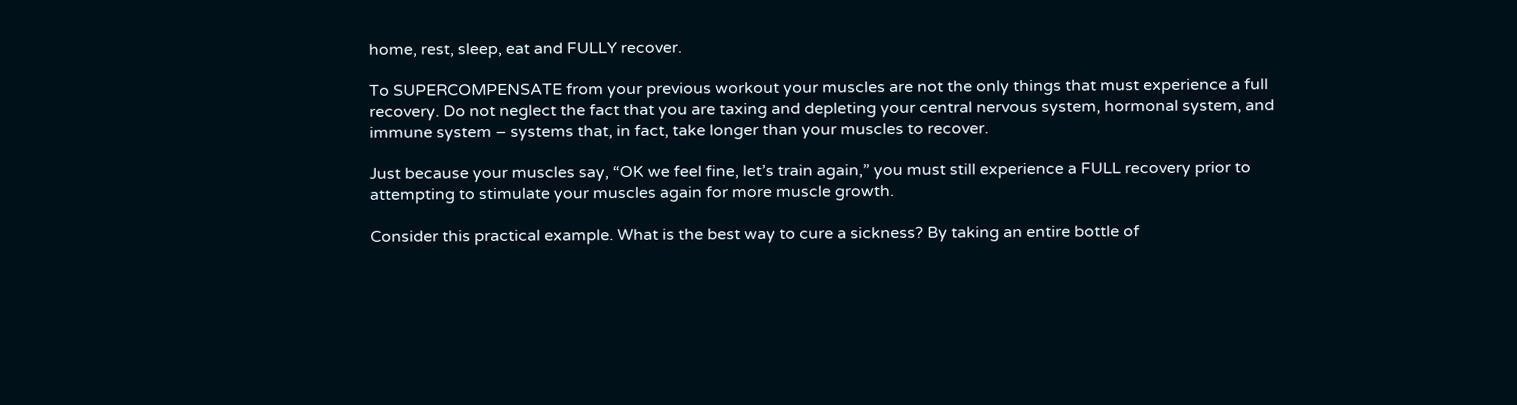home, rest, sleep, eat and FULLY recover.

To SUPERCOMPENSATE from your previous workout your muscles are not the only things that must experience a full recovery. Do not neglect the fact that you are taxing and depleting your central nervous system, hormonal system, and immune system – systems that, in fact, take longer than your muscles to recover.

Just because your muscles say, “OK we feel fine, let’s train again,” you must still experience a FULL recovery prior to attempting to stimulate your muscles again for more muscle growth.

Consider this practical example. What is the best way to cure a sickness? By taking an entire bottle of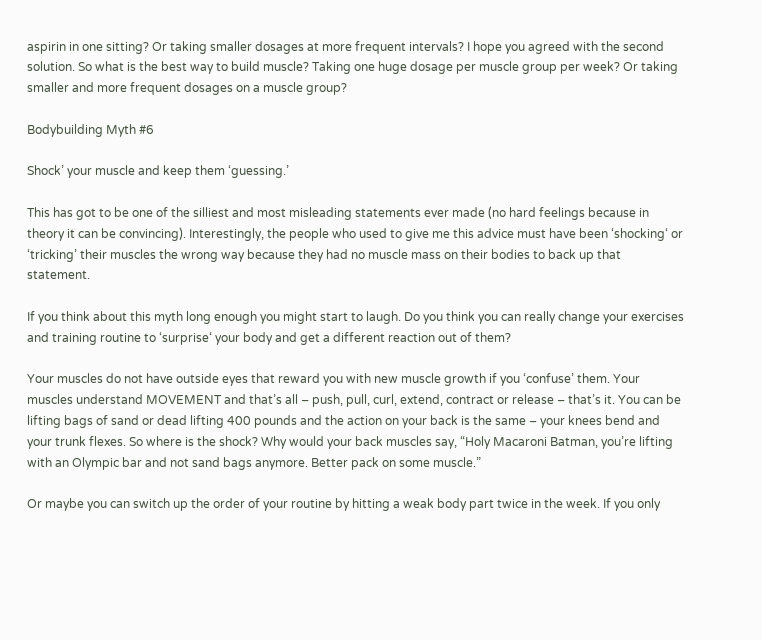aspirin in one sitting? Or taking smaller dosages at more frequent intervals? I hope you agreed with the second solution. So what is the best way to build muscle? Taking one huge dosage per muscle group per week? Or taking smaller and more frequent dosages on a muscle group?

Bodybuilding Myth #6

Shock’ your muscle and keep them ‘guessing.’

This has got to be one of the silliest and most misleading statements ever made (no hard feelings because in theory it can be convincing). Interestingly, the people who used to give me this advice must have been ‘shocking‘ or ‘tricking’ their muscles the wrong way because they had no muscle mass on their bodies to back up that statement.

If you think about this myth long enough you might start to laugh. Do you think you can really change your exercises and training routine to ‘surprise‘ your body and get a different reaction out of them?

Your muscles do not have outside eyes that reward you with new muscle growth if you ‘confuse’ them. Your muscles understand MOVEMENT and that’s all – push, pull, curl, extend, contract or release – that’s it. You can be lifting bags of sand or dead lifting 400 pounds and the action on your back is the same – your knees bend and your trunk flexes. So where is the shock? Why would your back muscles say, “Holy Macaroni Batman, you’re lifting with an Olympic bar and not sand bags anymore. Better pack on some muscle.”

Or maybe you can switch up the order of your routine by hitting a weak body part twice in the week. If you only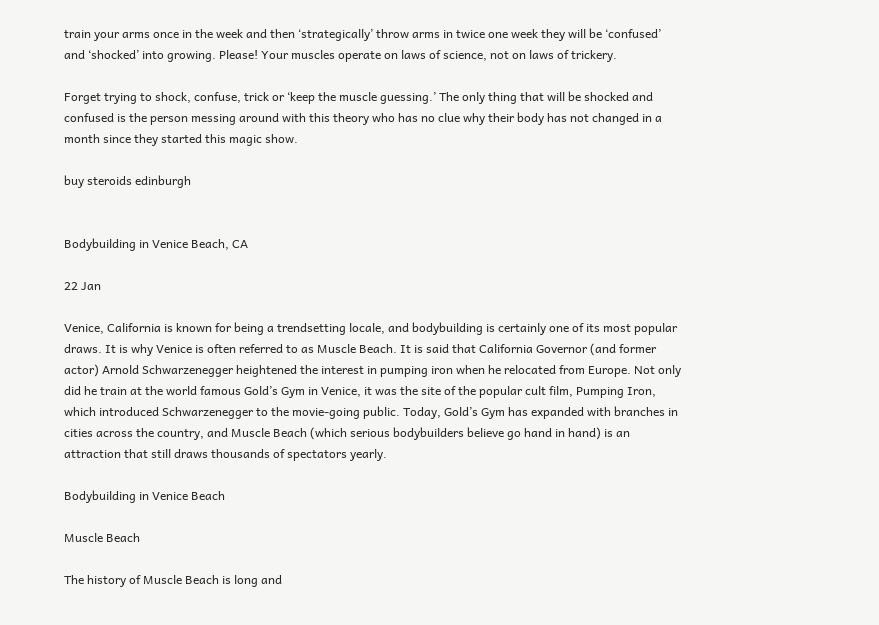train your arms once in the week and then ‘strategically’ throw arms in twice one week they will be ‘confused’ and ‘shocked’ into growing. Please! Your muscles operate on laws of science, not on laws of trickery.

Forget trying to shock, confuse, trick or ‘keep the muscle guessing.’ The only thing that will be shocked and confused is the person messing around with this theory who has no clue why their body has not changed in a month since they started this magic show.

buy steroids edinburgh


Bodybuilding in Venice Beach, CA

22 Jan

Venice, California is known for being a trendsetting locale, and bodybuilding is certainly one of its most popular draws. It is why Venice is often referred to as Muscle Beach. It is said that California Governor (and former actor) Arnold Schwarzenegger heightened the interest in pumping iron when he relocated from Europe. Not only did he train at the world famous Gold’s Gym in Venice, it was the site of the popular cult film, Pumping Iron, which introduced Schwarzenegger to the movie-going public. Today, Gold’s Gym has expanded with branches in cities across the country, and Muscle Beach (which serious bodybuilders believe go hand in hand) is an attraction that still draws thousands of spectators yearly.

Bodybuilding in Venice Beach

Muscle Beach

The history of Muscle Beach is long and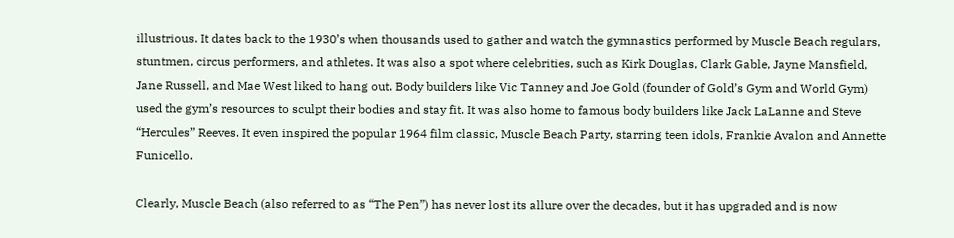illustrious. It dates back to the 1930’s when thousands used to gather and watch the gymnastics performed by Muscle Beach regulars, stuntmen, circus performers, and athletes. It was also a spot where celebrities, such as Kirk Douglas, Clark Gable, Jayne Mansfield, Jane Russell, and Mae West liked to hang out. Body builders like Vic Tanney and Joe Gold (founder of Gold’s Gym and World Gym) used the gym’s resources to sculpt their bodies and stay fit. It was also home to famous body builders like Jack LaLanne and Steve “Hercules” Reeves. It even inspired the popular 1964 film classic, Muscle Beach Party, starring teen idols, Frankie Avalon and Annette Funicello.

Clearly, Muscle Beach (also referred to as “The Pen”) has never lost its allure over the decades, but it has upgraded and is now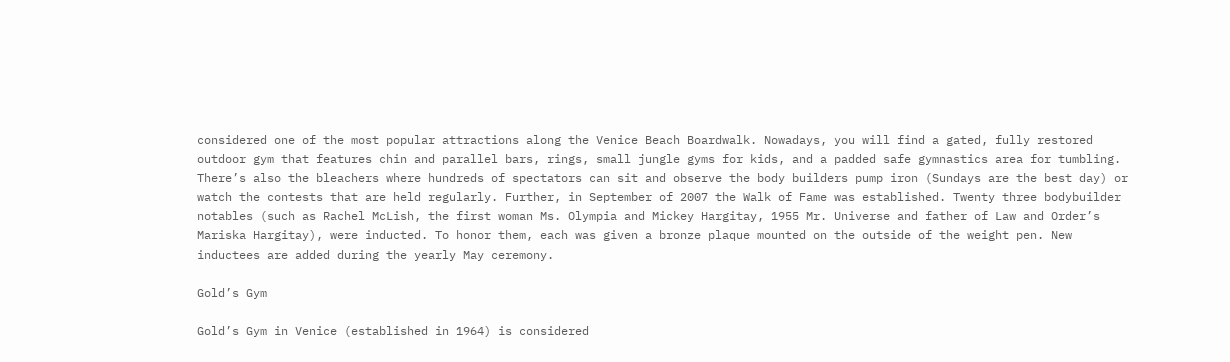considered one of the most popular attractions along the Venice Beach Boardwalk. Nowadays, you will find a gated, fully restored outdoor gym that features chin and parallel bars, rings, small jungle gyms for kids, and a padded safe gymnastics area for tumbling. There’s also the bleachers where hundreds of spectators can sit and observe the body builders pump iron (Sundays are the best day) or watch the contests that are held regularly. Further, in September of 2007 the Walk of Fame was established. Twenty three bodybuilder notables (such as Rachel McLish, the first woman Ms. Olympia and Mickey Hargitay, 1955 Mr. Universe and father of Law and Order’s Mariska Hargitay), were inducted. To honor them, each was given a bronze plaque mounted on the outside of the weight pen. New inductees are added during the yearly May ceremony.

Gold’s Gym

Gold’s Gym in Venice (established in 1964) is considered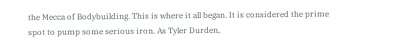the Mecca of Bodybuilding. This is where it all began. It is considered the prime spot to pump some serious iron. As Tyler Durden,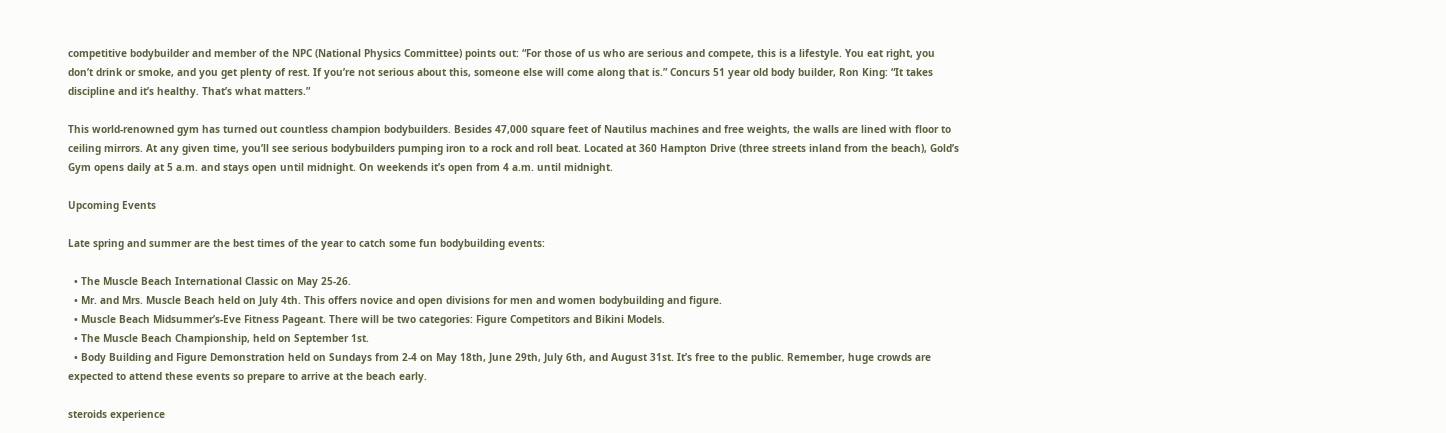competitive bodybuilder and member of the NPC (National Physics Committee) points out: “For those of us who are serious and compete, this is a lifestyle. You eat right, you don’t drink or smoke, and you get plenty of rest. If you’re not serious about this, someone else will come along that is.” Concurs 51 year old body builder, Ron King: “It takes discipline and it’s healthy. That’s what matters.”

This world-renowned gym has turned out countless champion bodybuilders. Besides 47,000 square feet of Nautilus machines and free weights, the walls are lined with floor to ceiling mirrors. At any given time, you’ll see serious bodybuilders pumping iron to a rock and roll beat. Located at 360 Hampton Drive (three streets inland from the beach), Gold’s Gym opens daily at 5 a.m. and stays open until midnight. On weekends it’s open from 4 a.m. until midnight.

Upcoming Events

Late spring and summer are the best times of the year to catch some fun bodybuilding events:

  • The Muscle Beach International Classic on May 25-26.
  • Mr. and Mrs. Muscle Beach held on July 4th. This offers novice and open divisions for men and women bodybuilding and figure.
  • Muscle Beach Midsummer’s-Eve Fitness Pageant. There will be two categories: Figure Competitors and Bikini Models.
  • The Muscle Beach Championship, held on September 1st.
  • Body Building and Figure Demonstration held on Sundays from 2-4 on May 18th, June 29th, July 6th, and August 31st. It’s free to the public. Remember, huge crowds are expected to attend these events so prepare to arrive at the beach early.

steroids experience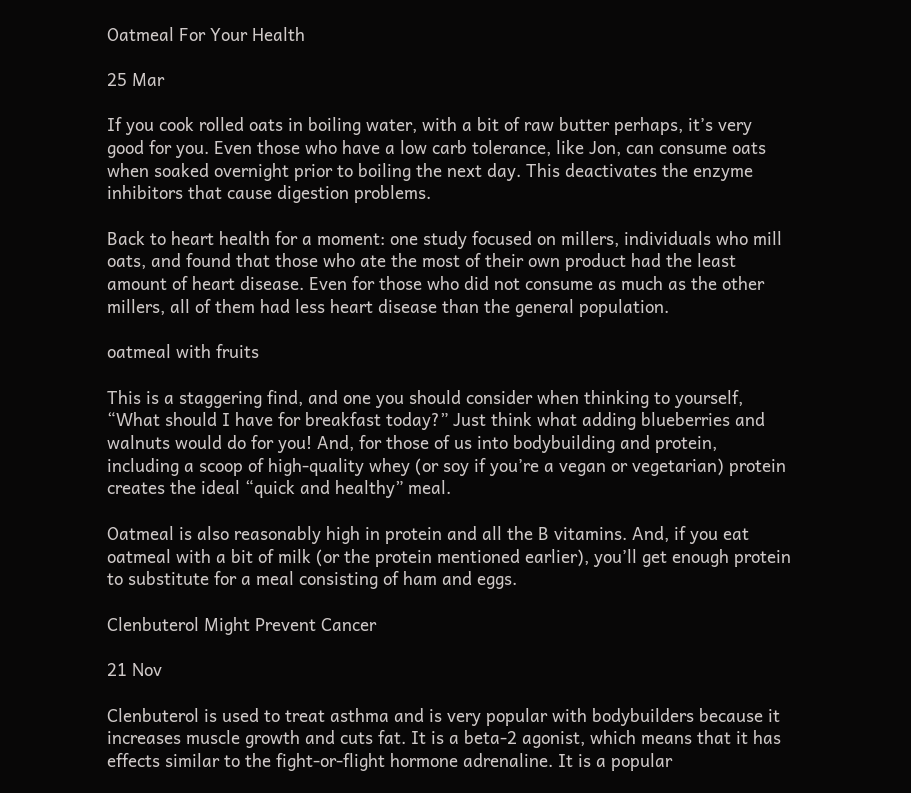Oatmeal For Your Health

25 Mar

If you cook rolled oats in boiling water, with a bit of raw butter perhaps, it’s very good for you. Even those who have a low carb tolerance, like Jon, can consume oats when soaked overnight prior to boiling the next day. This deactivates the enzyme inhibitors that cause digestion problems.

Back to heart health for a moment: one study focused on millers, individuals who mill oats, and found that those who ate the most of their own product had the least amount of heart disease. Even for those who did not consume as much as the other millers, all of them had less heart disease than the general population.

oatmeal with fruits

This is a staggering find, and one you should consider when thinking to yourself, “What should I have for breakfast today?” Just think what adding blueberries and walnuts would do for you! And, for those of us into bodybuilding and protein, including a scoop of high-quality whey (or soy if you’re a vegan or vegetarian) protein creates the ideal “quick and healthy” meal.

Oatmeal is also reasonably high in protein and all the B vitamins. And, if you eat oatmeal with a bit of milk (or the protein mentioned earlier), you’ll get enough protein to substitute for a meal consisting of ham and eggs.

Clenbuterol Might Prevent Cancer

21 Nov

Clenbuterol is used to treat asthma and is very popular with bodybuilders because it increases muscle growth and cuts fat. It is a beta-2 agonist, which means that it has effects similar to the fight-or-flight hormone adrenaline. It is a popular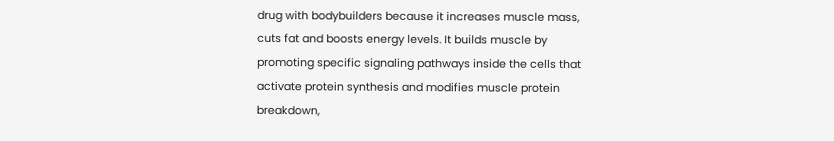drug with bodybuilders because it increases muscle mass, cuts fat and boosts energy levels. It builds muscle by promoting specific signaling pathways inside the cells that activate protein synthesis and modifies muscle protein breakdown,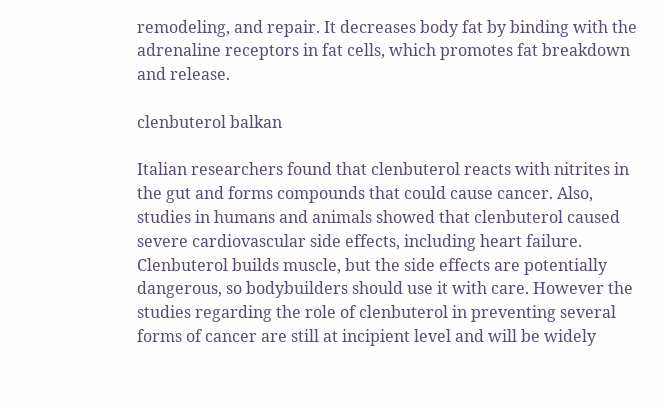remodeling, and repair. It decreases body fat by binding with the adrenaline receptors in fat cells, which promotes fat breakdown and release.

clenbuterol balkan

Italian researchers found that clenbuterol reacts with nitrites in the gut and forms compounds that could cause cancer. Also, studies in humans and animals showed that clenbuterol caused severe cardiovascular side effects, including heart failure. Clenbuterol builds muscle, but the side effects are potentially dangerous, so bodybuilders should use it with care. However the studies regarding the role of clenbuterol in preventing several forms of cancer are still at incipient level and will be widely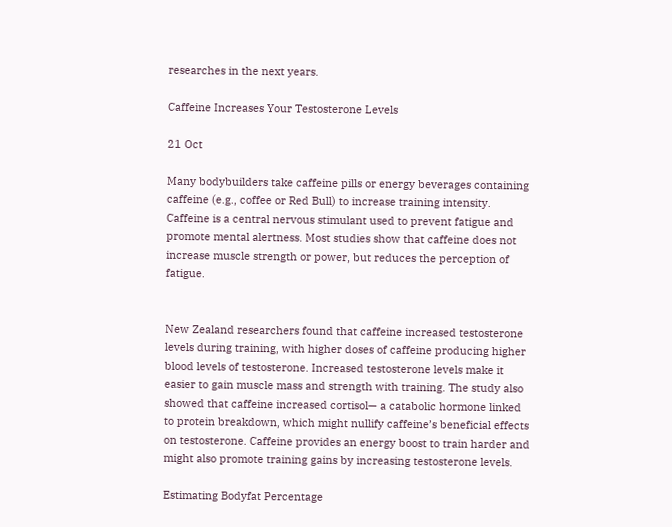researches in the next years.

Caffeine Increases Your Testosterone Levels

21 Oct

Many bodybuilders take caffeine pills or energy beverages containing caffeine (e.g., coffee or Red Bull) to increase training intensity. Caffeine is a central nervous stimulant used to prevent fatigue and promote mental alertness. Most studies show that caffeine does not increase muscle strength or power, but reduces the perception of fatigue.


New Zealand researchers found that caffeine increased testosterone levels during training, with higher doses of caffeine producing higher blood levels of testosterone. Increased testosterone levels make it easier to gain muscle mass and strength with training. The study also showed that caffeine increased cortisol— a catabolic hormone linked to protein breakdown, which might nullify caffeine’s beneficial effects on testosterone. Caffeine provides an energy boost to train harder and might also promote training gains by increasing testosterone levels.

Estimating Bodyfat Percentage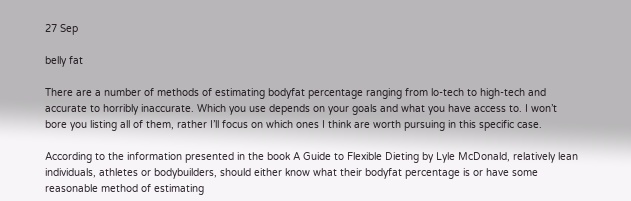27 Sep

belly fat

There are a number of methods of estimating bodyfat percentage ranging from lo-tech to high-tech and accurate to horribly inaccurate. Which you use depends on your goals and what you have access to. I won’t bore you listing all of them, rather I’ll focus on which ones I think are worth pursuing in this specific case.

According to the information presented in the book A Guide to Flexible Dieting by Lyle McDonald, relatively lean individuals, athletes or bodybuilders, should either know what their bodyfat percentage is or have some reasonable method of estimating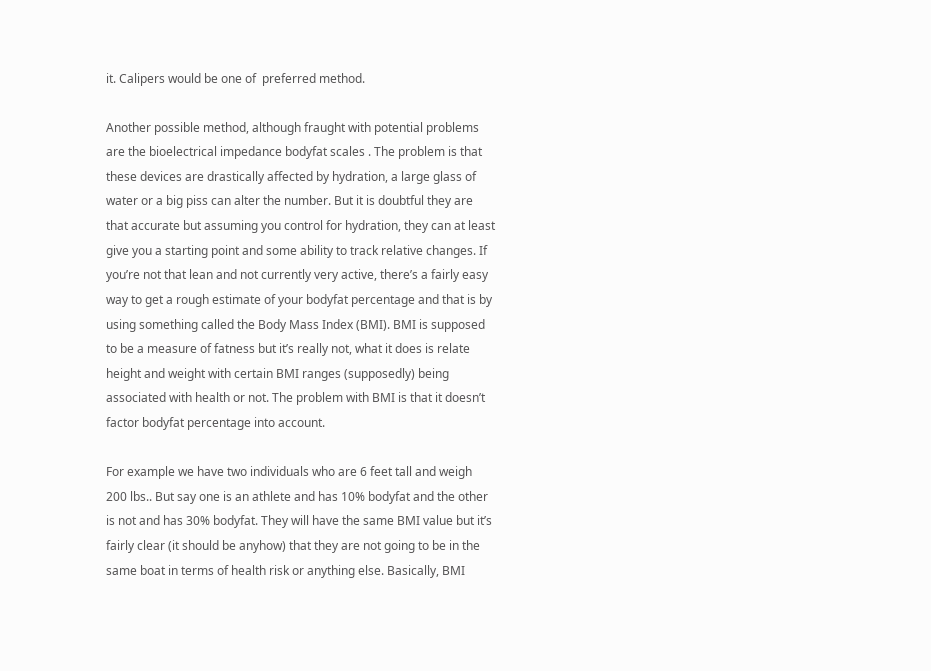it. Calipers would be one of  preferred method.

Another possible method, although fraught with potential problems are the bioelectrical impedance bodyfat scales . The problem is that these devices are drastically affected by hydration, a large glass of water or a big piss can alter the number. But it is doubtful they are that accurate but assuming you control for hydration, they can at least give you a starting point and some ability to track relative changes. If you’re not that lean and not currently very active, there’s a fairly easy way to get a rough estimate of your bodyfat percentage and that is by using something called the Body Mass Index (BMI). BMI is supposed to be a measure of fatness but it’s really not, what it does is relate height and weight with certain BMI ranges (supposedly) being associated with health or not. The problem with BMI is that it doesn’t factor bodyfat percentage into account.

For example we have two individuals who are 6 feet tall and weigh 200 lbs.. But say one is an athlete and has 10% bodyfat and the other is not and has 30% bodyfat. They will have the same BMI value but it’s fairly clear (it should be anyhow) that they are not going to be in the same boat in terms of health risk or anything else. Basically, BMI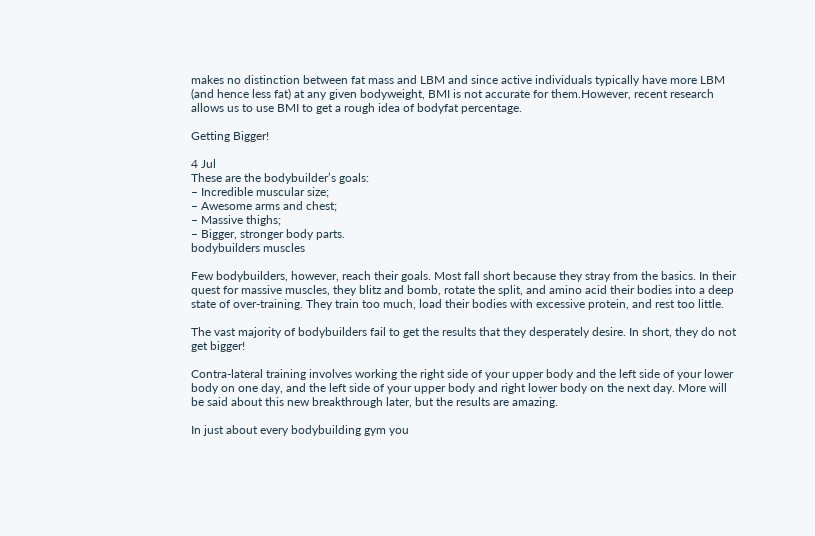makes no distinction between fat mass and LBM and since active individuals typically have more LBM (and hence less fat) at any given bodyweight, BMI is not accurate for them.However, recent research allows us to use BMI to get a rough idea of bodyfat percentage.

Getting Bigger!

4 Jul
These are the bodybuilder’s goals:
– Incredible muscular size;
– Awesome arms and chest;
– Massive thighs;
– Bigger, stronger body parts.
bodybuilders muscles

Few bodybuilders, however, reach their goals. Most fall short because they stray from the basics. In their quest for massive muscles, they blitz and bomb, rotate the split, and amino acid their bodies into a deep state of over-training. They train too much, load their bodies with excessive protein, and rest too little.

The vast majority of bodybuilders fail to get the results that they desperately desire. In short, they do not get bigger!

Contra-lateral training involves working the right side of your upper body and the left side of your lower body on one day, and the left side of your upper body and right lower body on the next day. More will be said about this new breakthrough later, but the results are amazing.

In just about every bodybuilding gym you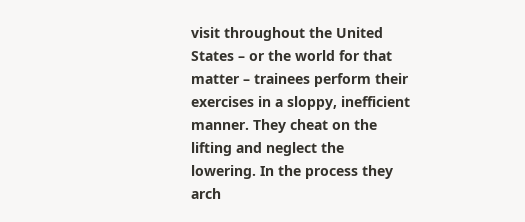visit throughout the United States – or the world for that matter – trainees perform their exercises in a sloppy, inefficient manner. They cheat on the lifting and neglect the lowering. In the process they arch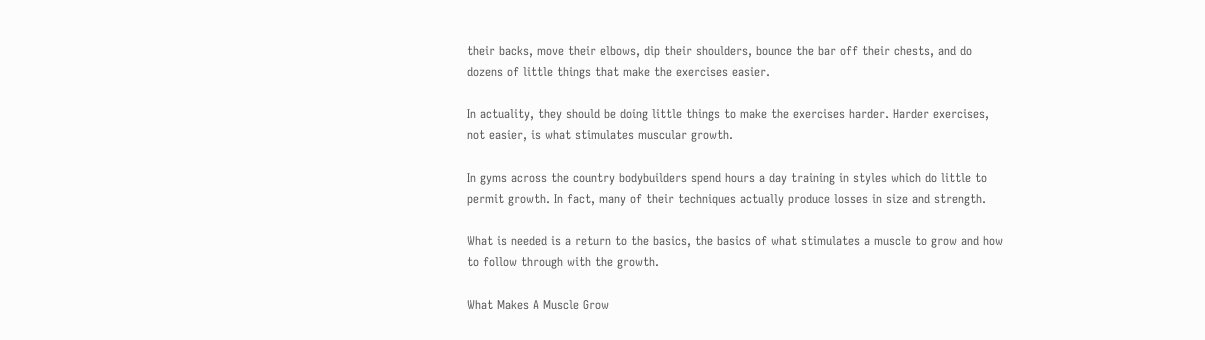their backs, move their elbows, dip their shoulders, bounce the bar off their chests, and do dozens of little things that make the exercises easier.

In actuality, they should be doing little things to make the exercises harder. Harder exercises, not easier, is what stimulates muscular growth.

In gyms across the country bodybuilders spend hours a day training in styles which do little to permit growth. In fact, many of their techniques actually produce losses in size and strength.

What is needed is a return to the basics, the basics of what stimulates a muscle to grow and how to follow through with the growth.

What Makes A Muscle Grow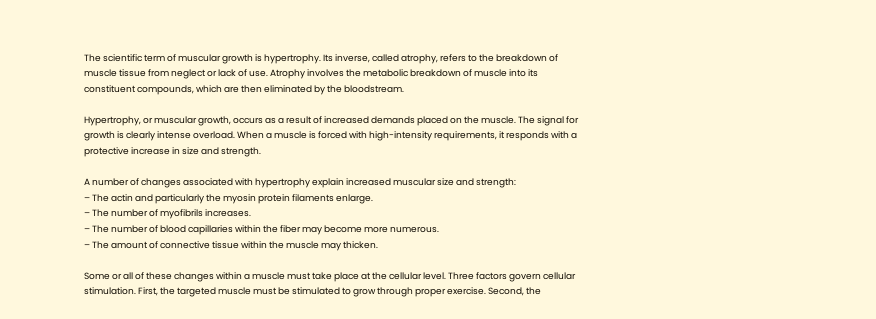The scientific term of muscular growth is hypertrophy. Its inverse, called atrophy, refers to the breakdown of muscle tissue from neglect or lack of use. Atrophy involves the metabolic breakdown of muscle into its constituent compounds, which are then eliminated by the bloodstream.

Hypertrophy, or muscular growth, occurs as a result of increased demands placed on the muscle. The signal for growth is clearly intense overload. When a muscle is forced with high-intensity requirements, it responds with a protective increase in size and strength.

A number of changes associated with hypertrophy explain increased muscular size and strength:
– The actin and particularly the myosin protein filaments enlarge.
– The number of myofibrils increases.
– The number of blood capillaries within the fiber may become more numerous.
– The amount of connective tissue within the muscle may thicken.

Some or all of these changes within a muscle must take place at the cellular level. Three factors govern cellular stimulation. First, the targeted muscle must be stimulated to grow through proper exercise. Second, the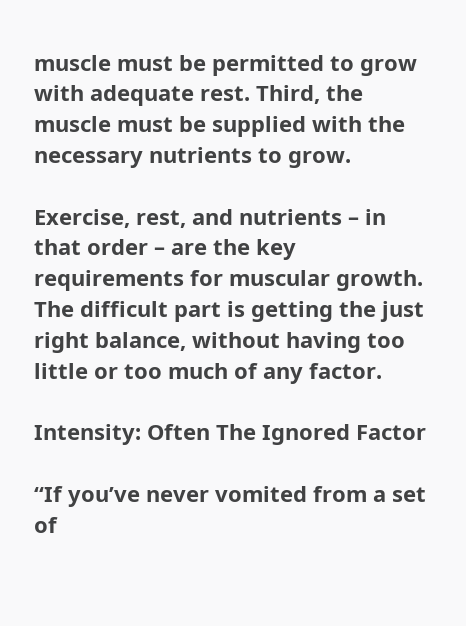muscle must be permitted to grow with adequate rest. Third, the muscle must be supplied with the necessary nutrients to grow.

Exercise, rest, and nutrients – in that order – are the key requirements for muscular growth. The difficult part is getting the just right balance, without having too little or too much of any factor.

Intensity: Often The Ignored Factor

“If you’ve never vomited from a set of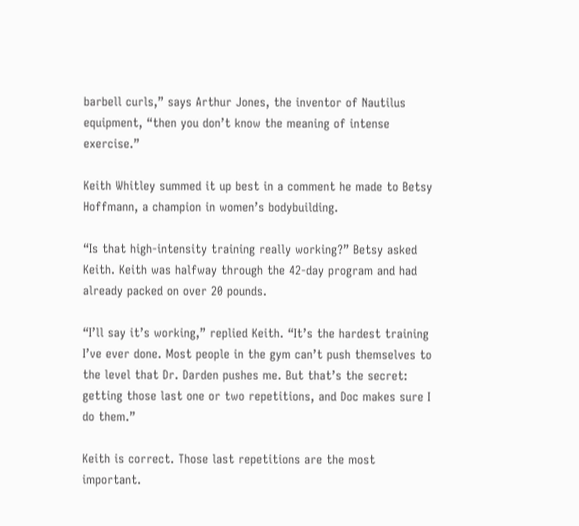barbell curls,” says Arthur Jones, the inventor of Nautilus equipment, “then you don’t know the meaning of intense exercise.”

Keith Whitley summed it up best in a comment he made to Betsy Hoffmann, a champion in women’s bodybuilding.

“Is that high-intensity training really working?” Betsy asked Keith. Keith was halfway through the 42-day program and had already packed on over 20 pounds.

“I’ll say it’s working,” replied Keith. “It’s the hardest training I’ve ever done. Most people in the gym can’t push themselves to the level that Dr. Darden pushes me. But that’s the secret: getting those last one or two repetitions, and Doc makes sure I do them.”

Keith is correct. Those last repetitions are the most important.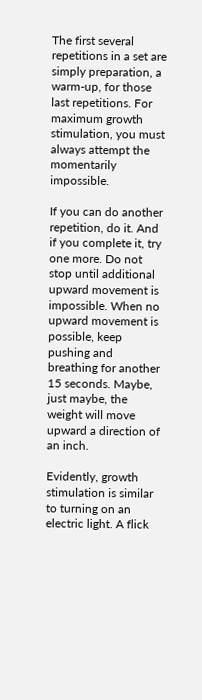The first several repetitions in a set are simply preparation, a warm-up, for those last repetitions. For maximum growth stimulation, you must always attempt the momentarily impossible.

If you can do another repetition, do it. And if you complete it, try one more. Do not stop until additional upward movement is impossible. When no upward movement is possible, keep pushing and breathing for another 15 seconds. Maybe, just maybe, the weight will move upward a direction of an inch.

Evidently, growth stimulation is similar to turning on an electric light. A flick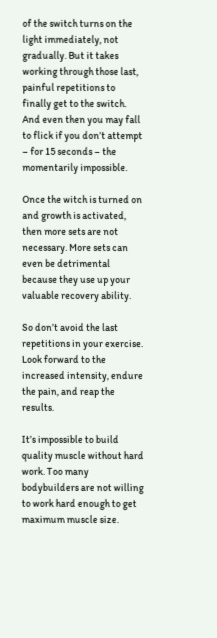of the switch turns on the light immediately, not gradually. But it takes working through those last, painful repetitions to finally get to the switch. And even then you may fall to flick if you don’t attempt – for 15 seconds – the momentarily impossible.

Once the witch is turned on and growth is activated, then more sets are not necessary. More sets can even be detrimental because they use up your valuable recovery ability.

So don’t avoid the last repetitions in your exercise. Look forward to the increased intensity, endure the pain, and reap the results.

It’s impossible to build quality muscle without hard work. Too many bodybuilders are not willing to work hard enough to get maximum muscle size.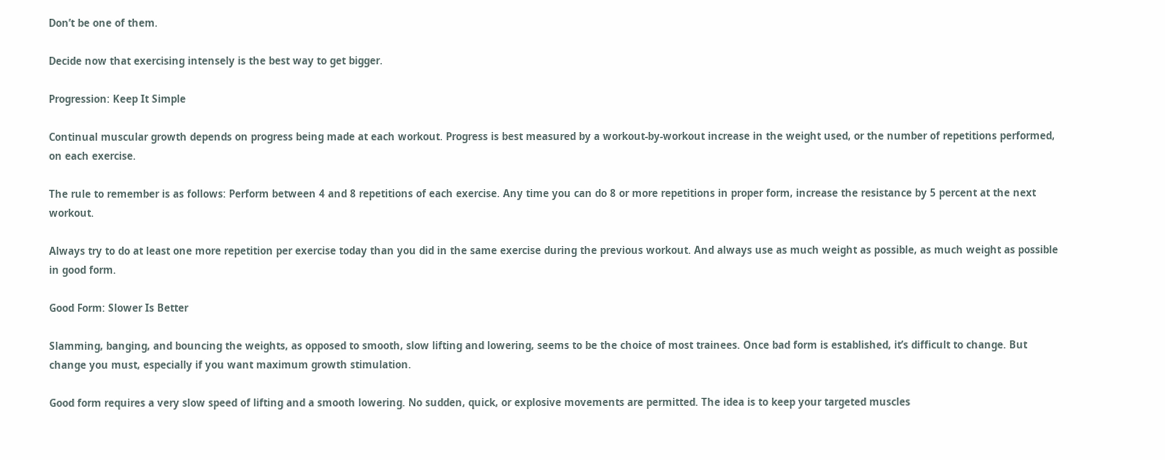Don’t be one of them.

Decide now that exercising intensely is the best way to get bigger.

Progression: Keep It Simple

Continual muscular growth depends on progress being made at each workout. Progress is best measured by a workout-by-workout increase in the weight used, or the number of repetitions performed, on each exercise.

The rule to remember is as follows: Perform between 4 and 8 repetitions of each exercise. Any time you can do 8 or more repetitions in proper form, increase the resistance by 5 percent at the next workout.

Always try to do at least one more repetition per exercise today than you did in the same exercise during the previous workout. And always use as much weight as possible, as much weight as possible in good form.

Good Form: Slower Is Better

Slamming, banging, and bouncing the weights, as opposed to smooth, slow lifting and lowering, seems to be the choice of most trainees. Once bad form is established, it’s difficult to change. But change you must, especially if you want maximum growth stimulation.

Good form requires a very slow speed of lifting and a smooth lowering. No sudden, quick, or explosive movements are permitted. The idea is to keep your targeted muscles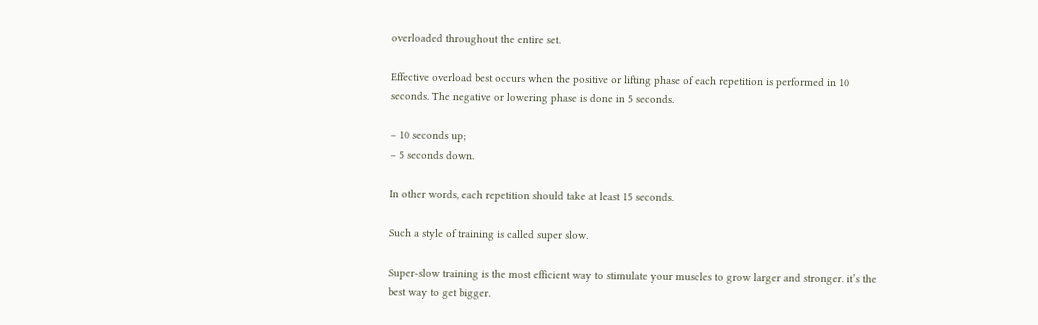overloaded throughout the entire set.

Effective overload best occurs when the positive or lifting phase of each repetition is performed in 10 seconds. The negative or lowering phase is done in 5 seconds.

– 10 seconds up;
– 5 seconds down.

In other words, each repetition should take at least 15 seconds.

Such a style of training is called super slow.

Super-slow training is the most efficient way to stimulate your muscles to grow larger and stronger. it’s the best way to get bigger.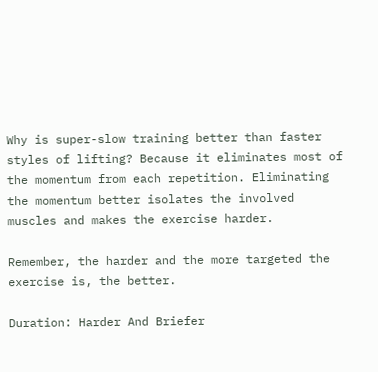Why is super-slow training better than faster styles of lifting? Because it eliminates most of the momentum from each repetition. Eliminating the momentum better isolates the involved muscles and makes the exercise harder.

Remember, the harder and the more targeted the exercise is, the better.

Duration: Harder And Briefer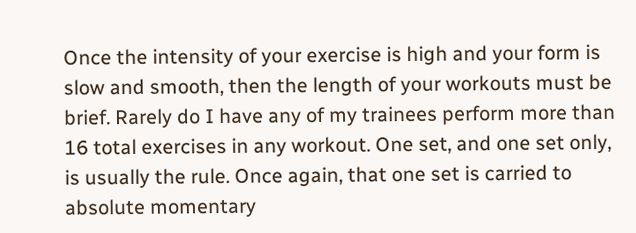Once the intensity of your exercise is high and your form is slow and smooth, then the length of your workouts must be brief. Rarely do I have any of my trainees perform more than 16 total exercises in any workout. One set, and one set only, is usually the rule. Once again, that one set is carried to absolute momentary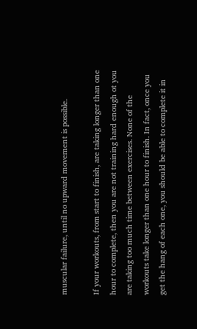muscular failure, until no upward movement is possible.

If your workouts, from start to finish, are taking longer than one hour to complete, then you are not training hard enough ot you are taking too much time between exercises. None of the workouts take longer than one hour to finish. In fact, once you get the hang of each one, you should be able to complete it in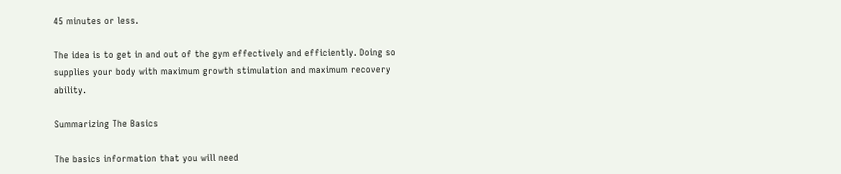45 minutes or less.

The idea is to get in and out of the gym effectively and efficiently. Doing so supplies your body with maximum growth stimulation and maximum recovery ability.

Summarizing The Basics

The basics information that you will need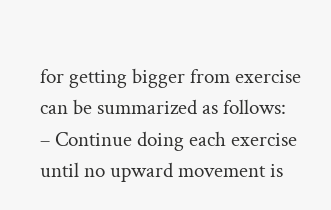for getting bigger from exercise can be summarized as follows:
– Continue doing each exercise until no upward movement is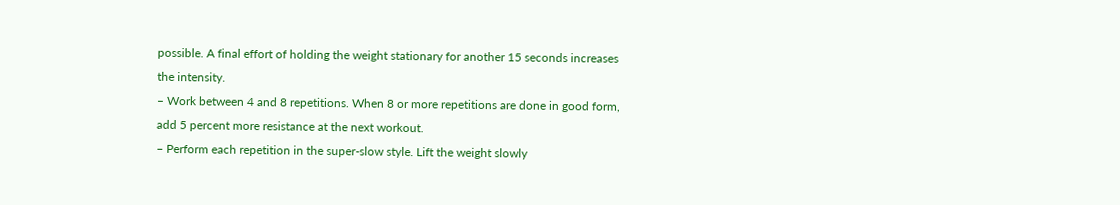possible. A final effort of holding the weight stationary for another 15 seconds increases the intensity.
– Work between 4 and 8 repetitions. When 8 or more repetitions are done in good form, add 5 percent more resistance at the next workout.
– Perform each repetition in the super-slow style. Lift the weight slowly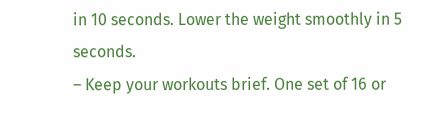in 10 seconds. Lower the weight smoothly in 5 seconds.
– Keep your workouts brief. One set of 16 or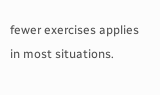fewer exercises applies in most situations.